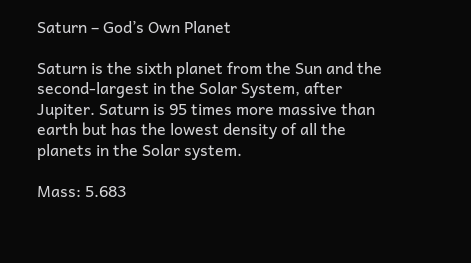Saturn – God’s Own Planet

Saturn is the sixth planet from the Sun and the second-largest in the Solar System, after Jupiter. Saturn is 95 times more massive than earth but has the lowest density of all the planets in the Solar system.

Mass: 5.683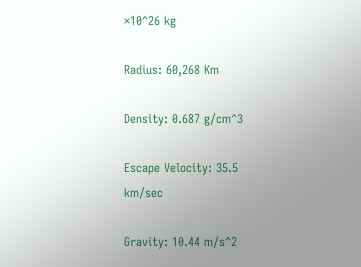×10^26 kg

Radius: 60,268 Km

Density: 0.687 g/cm^3

Escape Velocity: 35.5 km/sec

Gravity: 10.44 m/s^2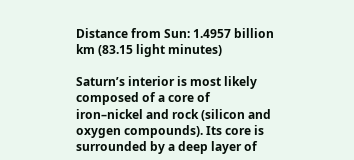Distance from Sun: 1.4957 billion km (83.15 light minutes)

Saturn’s interior is most likely composed of a core of iron–nickel and rock (silicon and oxygen compounds). Its core is surrounded by a deep layer of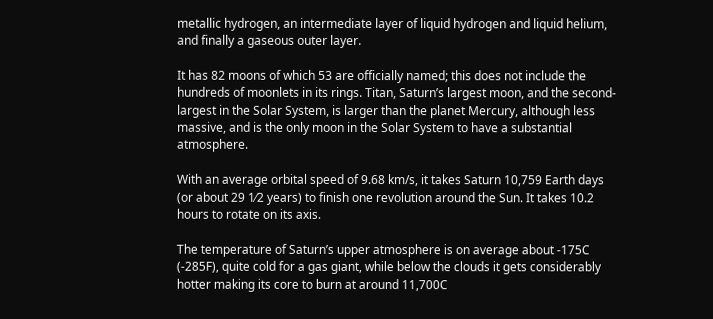metallic hydrogen, an intermediate layer of liquid hydrogen and liquid helium, and finally a gaseous outer layer.

It has 82 moons of which 53 are officially named; this does not include the hundreds of moonlets in its rings. Titan, Saturn’s largest moon, and the second-largest in the Solar System, is larger than the planet Mercury, although less massive, and is the only moon in the Solar System to have a substantial atmosphere.

With an average orbital speed of 9.68 km/s, it takes Saturn 10,759 Earth days (or about 29 1⁄2 years) to finish one revolution around the Sun. It takes 10.2 hours to rotate on its axis.

The temperature of Saturn’s upper atmosphere is on average about -175C (-285F), quite cold for a gas giant, while below the clouds it gets considerably hotter making its core to burn at around 11,700C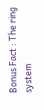Bonus Fact : The ring system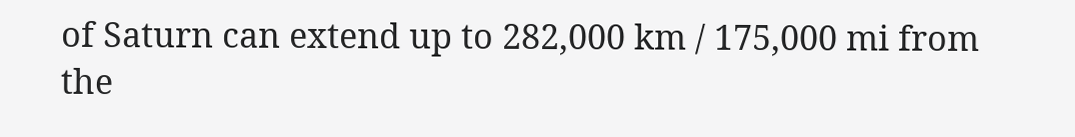of Saturn can extend up to 282,000 km / 175,000 mi from the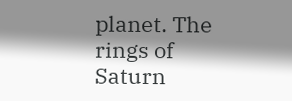planet. The rings of Saturn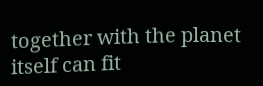together with the planet itself can fit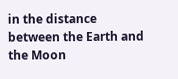in the distance between the Earth and the Moon